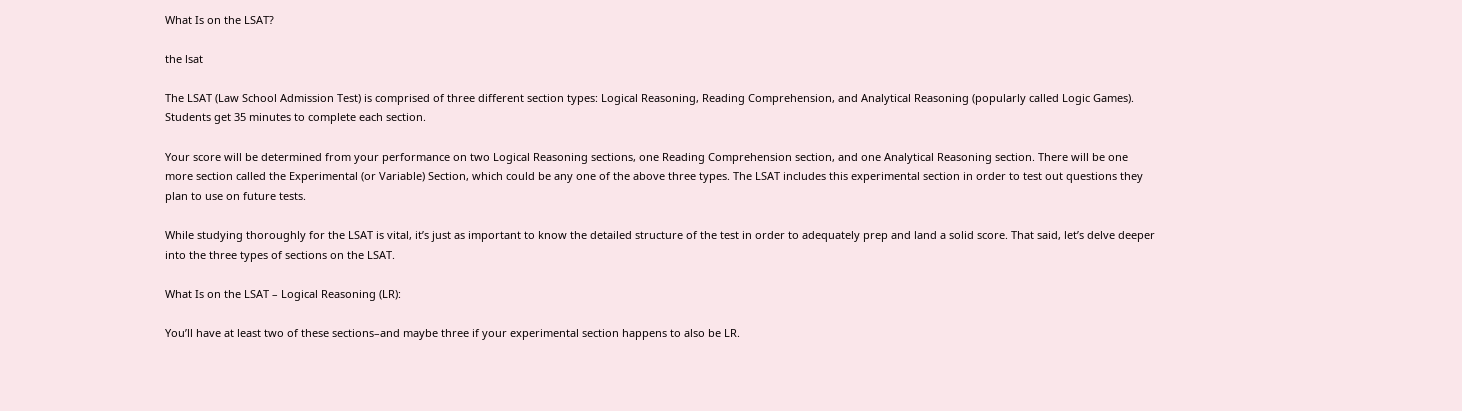What Is on the LSAT?

the lsat

The LSAT (Law School Admission Test) is comprised of three different section types: Logical Reasoning, Reading Comprehension, and Analytical Reasoning (popularly called Logic Games). Students get 35 minutes to complete each section.

Your score will be determined from your performance on two Logical Reasoning sections, one Reading Comprehension section, and one Analytical Reasoning section. There will be one more section called the Experimental (or Variable) Section, which could be any one of the above three types. The LSAT includes this experimental section in order to test out questions they plan to use on future tests.

While studying thoroughly for the LSAT is vital, it’s just as important to know the detailed structure of the test in order to adequately prep and land a solid score. That said, let’s delve deeper into the three types of sections on the LSAT.

What Is on the LSAT – Logical Reasoning (LR):

You’ll have at least two of these sections–and maybe three if your experimental section happens to also be LR.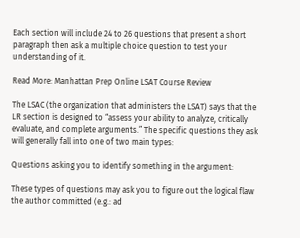Each section will include 24 to 26 questions that present a short paragraph then ask a multiple choice question to test your understanding of it.

Read More: Manhattan Prep Online LSAT Course Review

The LSAC (the organization that administers the LSAT) says that the LR section is designed to “assess your ability to analyze, critically evaluate, and complete arguments.” The specific questions they ask will generally fall into one of two main types:

Questions asking you to identify something in the argument:

These types of questions may ask you to figure out the logical flaw the author committed (e.g.: ad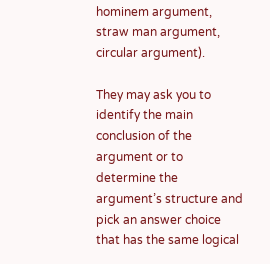hominem argument, straw man argument, circular argument).

They may ask you to identify the main conclusion of the argument or to determine the argument’s structure and pick an answer choice that has the same logical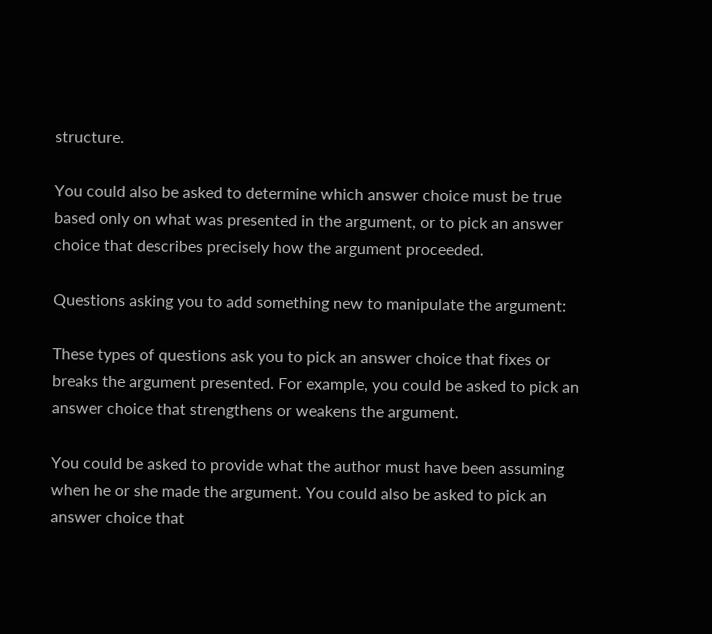structure.

You could also be asked to determine which answer choice must be true based only on what was presented in the argument, or to pick an answer choice that describes precisely how the argument proceeded.

Questions asking you to add something new to manipulate the argument:

These types of questions ask you to pick an answer choice that fixes or breaks the argument presented. For example, you could be asked to pick an answer choice that strengthens or weakens the argument.

You could be asked to provide what the author must have been assuming when he or she made the argument. You could also be asked to pick an answer choice that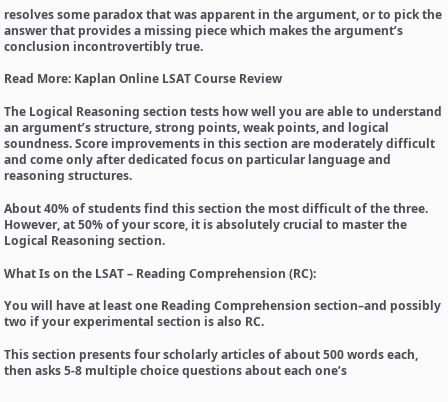resolves some paradox that was apparent in the argument, or to pick the answer that provides a missing piece which makes the argument’s conclusion incontrovertibly true.

Read More: Kaplan Online LSAT Course Review

The Logical Reasoning section tests how well you are able to understand an argument’s structure, strong points, weak points, and logical soundness. Score improvements in this section are moderately difficult and come only after dedicated focus on particular language and reasoning structures.

About 40% of students find this section the most difficult of the three. However, at 50% of your score, it is absolutely crucial to master the Logical Reasoning section.

What Is on the LSAT – Reading Comprehension (RC):

You will have at least one Reading Comprehension section–and possibly two if your experimental section is also RC.

This section presents four scholarly articles of about 500 words each, then asks 5-8 multiple choice questions about each one’s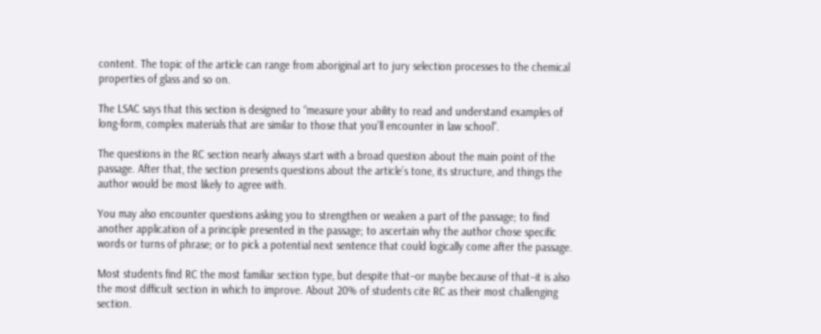content. The topic of the article can range from aboriginal art to jury selection processes to the chemical properties of glass and so on.

The LSAC says that this section is designed to “measure your ability to read and understand examples of long-form, complex materials that are similar to those that you’ll encounter in law school”.

The questions in the RC section nearly always start with a broad question about the main point of the passage. After that, the section presents questions about the article’s tone, its structure, and things the author would be most likely to agree with.

You may also encounter questions asking you to strengthen or weaken a part of the passage; to find another application of a principle presented in the passage; to ascertain why the author chose specific words or turns of phrase; or to pick a potential next sentence that could logically come after the passage.

Most students find RC the most familiar section type, but despite that–or maybe because of that–it is also the most difficult section in which to improve. About 20% of students cite RC as their most challenging section.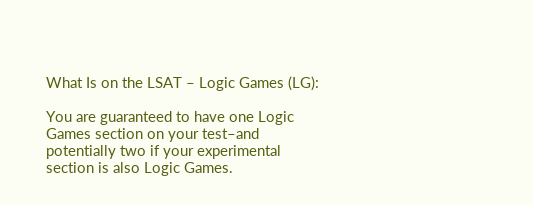What Is on the LSAT – Logic Games (LG):

You are guaranteed to have one Logic Games section on your test–and potentially two if your experimental section is also Logic Games.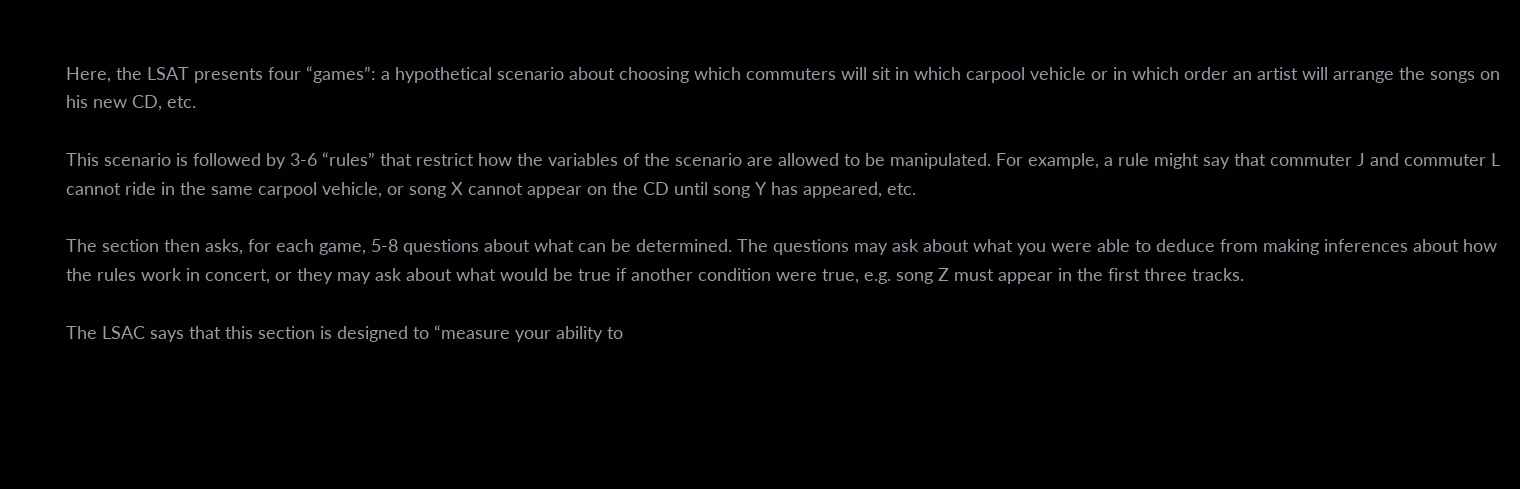Here, the LSAT presents four “games”: a hypothetical scenario about choosing which commuters will sit in which carpool vehicle or in which order an artist will arrange the songs on his new CD, etc.

This scenario is followed by 3-6 “rules” that restrict how the variables of the scenario are allowed to be manipulated. For example, a rule might say that commuter J and commuter L cannot ride in the same carpool vehicle, or song X cannot appear on the CD until song Y has appeared, etc.

The section then asks, for each game, 5-8 questions about what can be determined. The questions may ask about what you were able to deduce from making inferences about how the rules work in concert, or they may ask about what would be true if another condition were true, e.g. song Z must appear in the first three tracks.

The LSAC says that this section is designed to “measure your ability to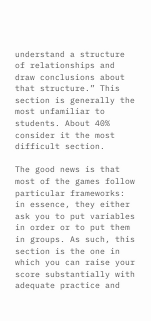understand a structure of relationships and draw conclusions about that structure.” This section is generally the most unfamiliar to students. About 40% consider it the most difficult section.

The good news is that most of the games follow particular frameworks: in essence, they either ask you to put variables in order or to put them in groups. As such, this section is the one in which you can raise your score substantially with adequate practice and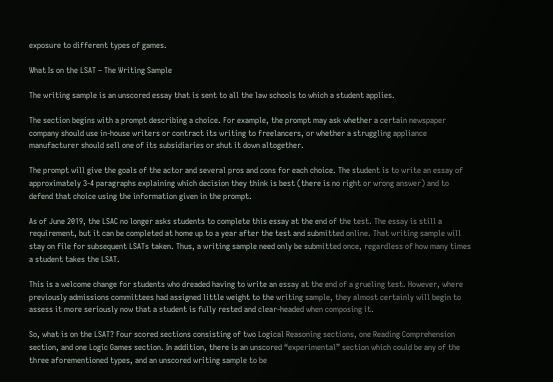exposure to different types of games.

What Is on the LSAT – The Writing Sample

The writing sample is an unscored essay that is sent to all the law schools to which a student applies.

The section begins with a prompt describing a choice. For example, the prompt may ask whether a certain newspaper company should use in-house writers or contract its writing to freelancers, or whether a struggling appliance manufacturer should sell one of its subsidiaries or shut it down altogether.

The prompt will give the goals of the actor and several pros and cons for each choice. The student is to write an essay of approximately 3-4 paragraphs explaining which decision they think is best (there is no right or wrong answer) and to defend that choice using the information given in the prompt.

As of June 2019, the LSAC no longer asks students to complete this essay at the end of the test. The essay is still a requirement, but it can be completed at home up to a year after the test and submitted online. That writing sample will stay on file for subsequent LSATs taken. Thus, a writing sample need only be submitted once, regardless of how many times a student takes the LSAT.

This is a welcome change for students who dreaded having to write an essay at the end of a grueling test. However, where previously admissions committees had assigned little weight to the writing sample, they almost certainly will begin to assess it more seriously now that a student is fully rested and clear-headed when composing it.

So, what is on the LSAT? Four scored sections consisting of two Logical Reasoning sections, one Reading Comprehension section, and one Logic Games section. In addition, there is an unscored “experimental” section which could be any of the three aforementioned types, and an unscored writing sample to be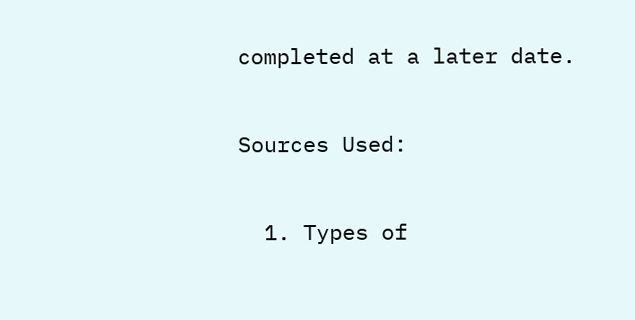completed at a later date.

Sources Used:

  1. Types of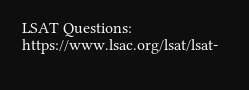LSAT Questions: https://www.lsac.org/lsat/lsat-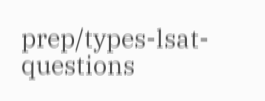prep/types-lsat-questions